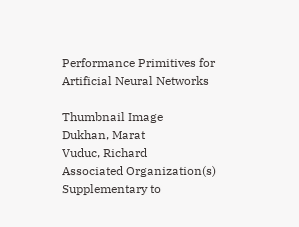Performance Primitives for Artificial Neural Networks

Thumbnail Image
Dukhan, Marat
Vuduc, Richard
Associated Organization(s)
Supplementary to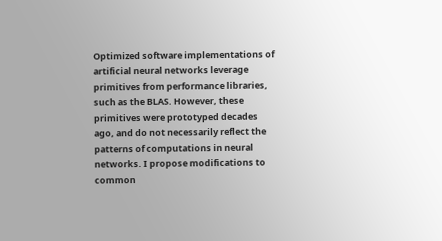Optimized software implementations of artificial neural networks leverage primitives from performance libraries, such as the BLAS. However, these primitives were prototyped decades ago, and do not necessarily reflect the patterns of computations in neural networks. I propose modifications to common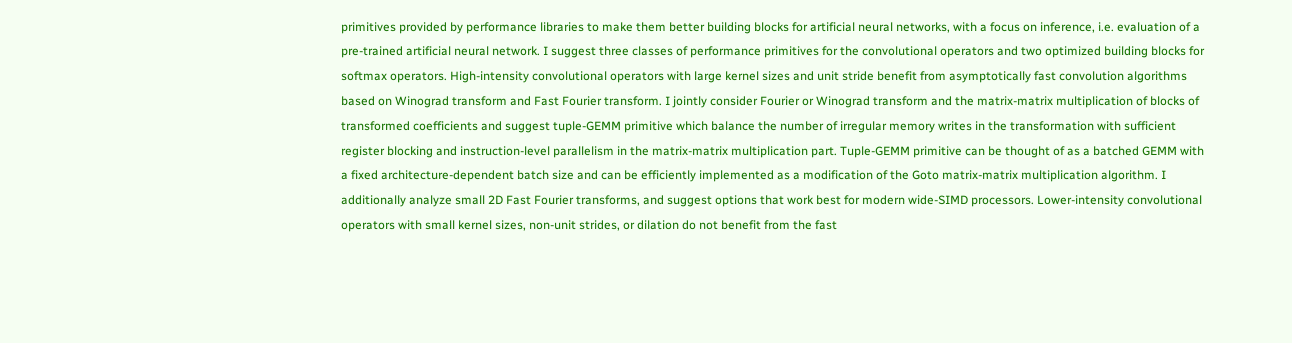primitives provided by performance libraries to make them better building blocks for artificial neural networks, with a focus on inference, i.e. evaluation of a pre-trained artificial neural network. I suggest three classes of performance primitives for the convolutional operators and two optimized building blocks for softmax operators. High-intensity convolutional operators with large kernel sizes and unit stride benefit from asymptotically fast convolution algorithms based on Winograd transform and Fast Fourier transform. I jointly consider Fourier or Winograd transform and the matrix-matrix multiplication of blocks of transformed coefficients and suggest tuple-GEMM primitive which balance the number of irregular memory writes in the transformation with sufficient register blocking and instruction-level parallelism in the matrix-matrix multiplication part. Tuple-GEMM primitive can be thought of as a batched GEMM with a fixed architecture-dependent batch size and can be efficiently implemented as a modification of the Goto matrix-matrix multiplication algorithm. I additionally analyze small 2D Fast Fourier transforms, and suggest options that work best for modern wide-SIMD processors. Lower-intensity convolutional operators with small kernel sizes, non-unit strides, or dilation do not benefit from the fast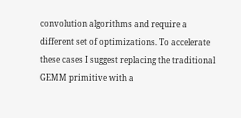convolution algorithms and require a different set of optimizations. To accelerate these cases I suggest replacing the traditional GEMM primitive with a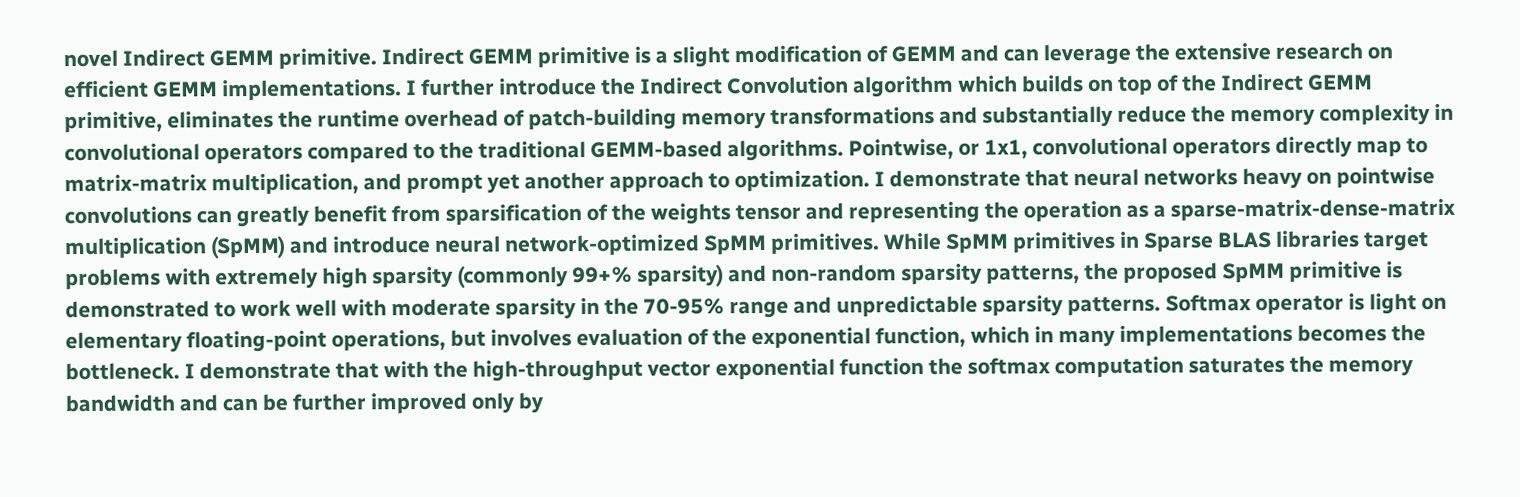novel Indirect GEMM primitive. Indirect GEMM primitive is a slight modification of GEMM and can leverage the extensive research on efficient GEMM implementations. I further introduce the Indirect Convolution algorithm which builds on top of the Indirect GEMM primitive, eliminates the runtime overhead of patch-building memory transformations and substantially reduce the memory complexity in convolutional operators compared to the traditional GEMM-based algorithms. Pointwise, or 1x1, convolutional operators directly map to matrix-matrix multiplication, and prompt yet another approach to optimization. I demonstrate that neural networks heavy on pointwise convolutions can greatly benefit from sparsification of the weights tensor and representing the operation as a sparse-matrix-dense-matrix multiplication (SpMM) and introduce neural network-optimized SpMM primitives. While SpMM primitives in Sparse BLAS libraries target problems with extremely high sparsity (commonly 99+% sparsity) and non-random sparsity patterns, the proposed SpMM primitive is demonstrated to work well with moderate sparsity in the 70-95% range and unpredictable sparsity patterns. Softmax operator is light on elementary floating-point operations, but involves evaluation of the exponential function, which in many implementations becomes the bottleneck. I demonstrate that with the high-throughput vector exponential function the softmax computation saturates the memory bandwidth and can be further improved only by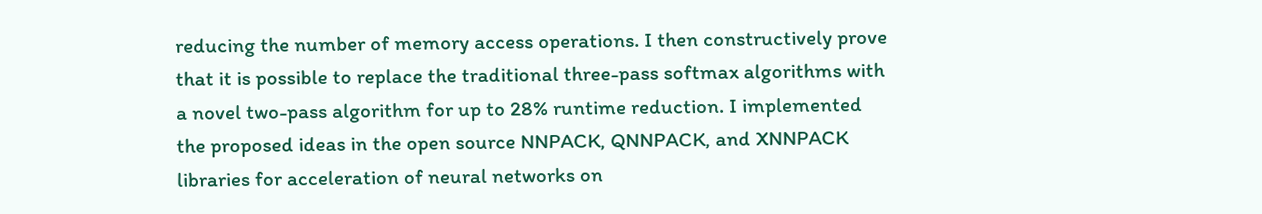reducing the number of memory access operations. I then constructively prove that it is possible to replace the traditional three-pass softmax algorithms with a novel two-pass algorithm for up to 28% runtime reduction. I implemented the proposed ideas in the open source NNPACK, QNNPACK, and XNNPACK libraries for acceleration of neural networks on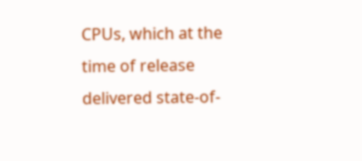CPUs, which at the time of release delivered state-of-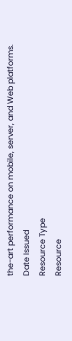the-art performance on mobile, server, and Web platforms.
Date Issued
Resource Type
Resource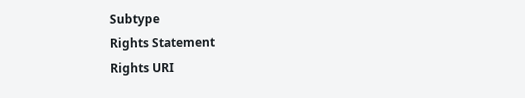Subtype
Rights Statement
Rights URI